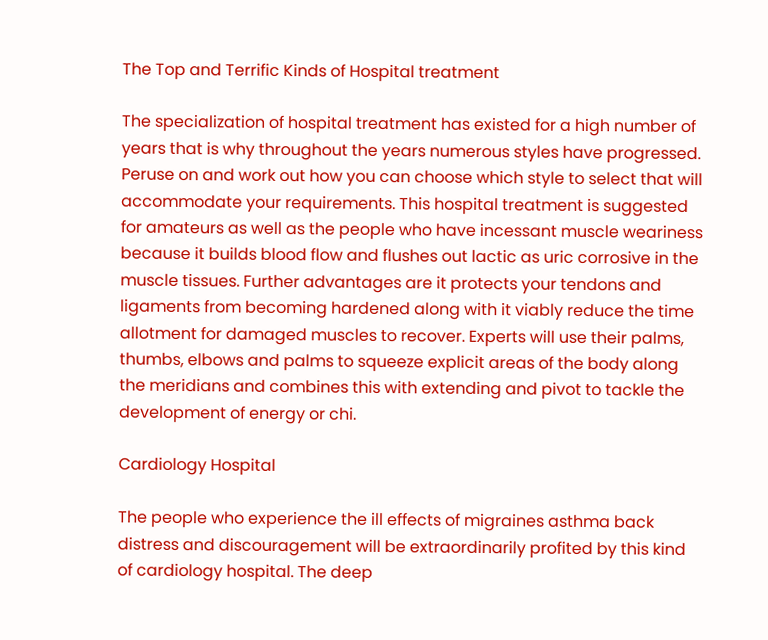The Top and Terrific Kinds of Hospital treatment

The specialization of hospital treatment has existed for a high number of years that is why throughout the years numerous styles have progressed. Peruse on and work out how you can choose which style to select that will accommodate your requirements. This hospital treatment is suggested for amateurs as well as the people who have incessant muscle weariness because it builds blood flow and flushes out lactic as uric corrosive in the muscle tissues. Further advantages are it protects your tendons and ligaments from becoming hardened along with it viably reduce the time allotment for damaged muscles to recover. Experts will use their palms, thumbs, elbows and palms to squeeze explicit areas of the body along the meridians and combines this with extending and pivot to tackle the development of energy or chi.

Cardiology Hospital

The people who experience the ill effects of migraines asthma back distress and discouragement will be extraordinarily profited by this kind of cardiology hospital. The deep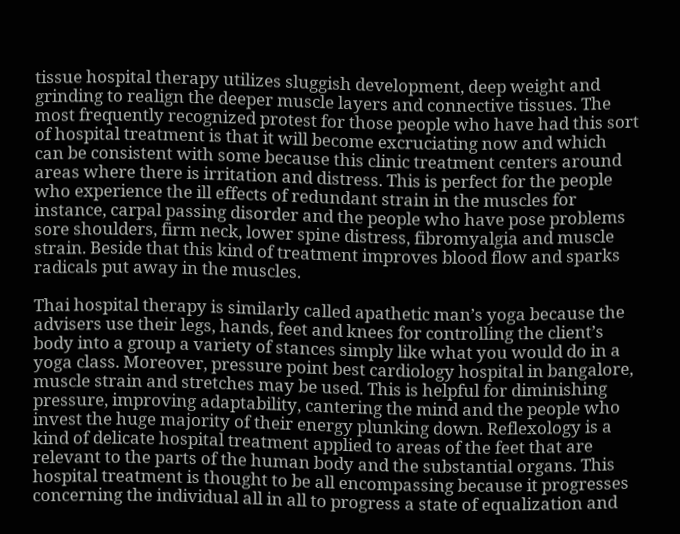tissue hospital therapy utilizes sluggish development, deep weight and grinding to realign the deeper muscle layers and connective tissues. The most frequently recognized protest for those people who have had this sort of hospital treatment is that it will become excruciating now and which can be consistent with some because this clinic treatment centers around areas where there is irritation and distress. This is perfect for the people who experience the ill effects of redundant strain in the muscles for instance, carpal passing disorder and the people who have pose problems sore shoulders, firm neck, lower spine distress, fibromyalgia and muscle strain. Beside that this kind of treatment improves blood flow and sparks radicals put away in the muscles.

Thai hospital therapy is similarly called apathetic man’s yoga because the advisers use their legs, hands, feet and knees for controlling the client’s body into a group a variety of stances simply like what you would do in a yoga class. Moreover, pressure point best cardiology hospital in bangalore, muscle strain and stretches may be used. This is helpful for diminishing pressure, improving adaptability, cantering the mind and the people who invest the huge majority of their energy plunking down. Reflexology is a kind of delicate hospital treatment applied to areas of the feet that are relevant to the parts of the human body and the substantial organs. This hospital treatment is thought to be all encompassing because it progresses concerning the individual all in all to progress a state of equalization and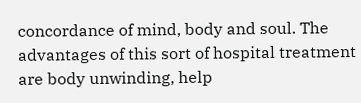concordance of mind, body and soul. The advantages of this sort of hospital treatment are body unwinding, help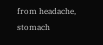from headache, stomach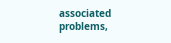associated problems,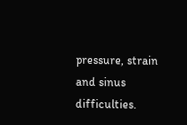pressure, strain and sinus difficulties.